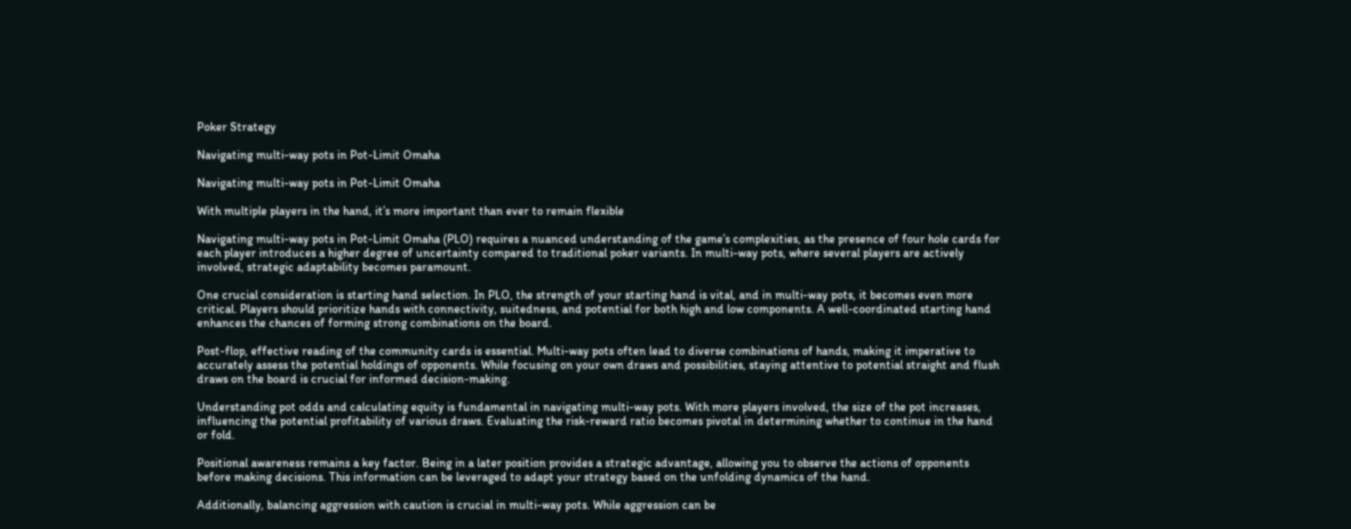Poker Strategy

Navigating multi-way pots in Pot-Limit Omaha

Navigating multi-way pots in Pot-Limit Omaha

With multiple players in the hand, it’s more important than ever to remain flexible

Navigating multi-way pots in Pot-Limit Omaha (PLO) requires a nuanced understanding of the game’s complexities, as the presence of four hole cards for each player introduces a higher degree of uncertainty compared to traditional poker variants. In multi-way pots, where several players are actively involved, strategic adaptability becomes paramount.

One crucial consideration is starting hand selection. In PLO, the strength of your starting hand is vital, and in multi-way pots, it becomes even more critical. Players should prioritize hands with connectivity, suitedness, and potential for both high and low components. A well-coordinated starting hand enhances the chances of forming strong combinations on the board.

Post-flop, effective reading of the community cards is essential. Multi-way pots often lead to diverse combinations of hands, making it imperative to accurately assess the potential holdings of opponents. While focusing on your own draws and possibilities, staying attentive to potential straight and flush draws on the board is crucial for informed decision-making.

Understanding pot odds and calculating equity is fundamental in navigating multi-way pots. With more players involved, the size of the pot increases, influencing the potential profitability of various draws. Evaluating the risk-reward ratio becomes pivotal in determining whether to continue in the hand or fold.

Positional awareness remains a key factor. Being in a later position provides a strategic advantage, allowing you to observe the actions of opponents before making decisions. This information can be leveraged to adapt your strategy based on the unfolding dynamics of the hand.

Additionally, balancing aggression with caution is crucial in multi-way pots. While aggression can be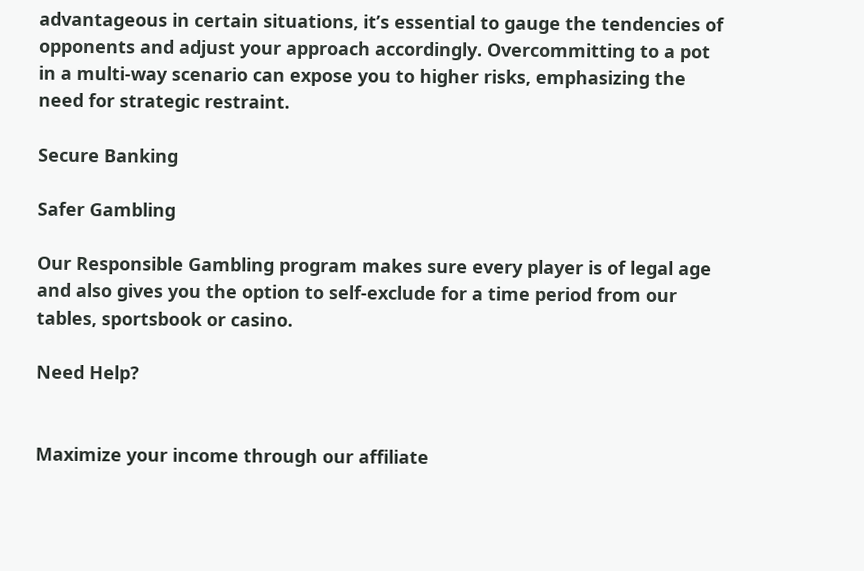advantageous in certain situations, it’s essential to gauge the tendencies of opponents and adjust your approach accordingly. Overcommitting to a pot in a multi-way scenario can expose you to higher risks, emphasizing the need for strategic restraint.

Secure Banking

Safer Gambling

Our Responsible Gambling program makes sure every player is of legal age and also gives you the option to self-exclude for a time period from our tables, sportsbook or casino.

Need Help?


Maximize your income through our affiliate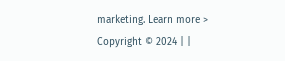marketing. Learn more >
Copyright © 2024 | |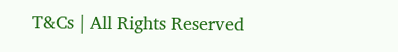T&Cs | All Rights Reserved